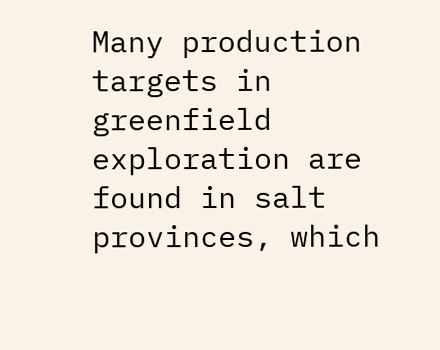Many production targets in greenfield exploration are found in salt provinces, which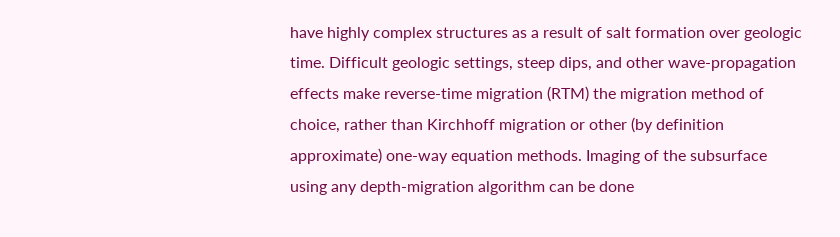have highly complex structures as a result of salt formation over geologic time. Difficult geologic settings, steep dips, and other wave-propagation effects make reverse-time migration (RTM) the migration method of choice, rather than Kirchhoff migration or other (by definition approximate) one-way equation methods. Imaging of the subsurface using any depth-migration algorithm can be done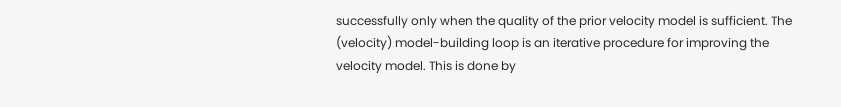successfully only when the quality of the prior velocity model is sufficient. The (velocity) model-building loop is an iterative procedure for improving the velocity model. This is done by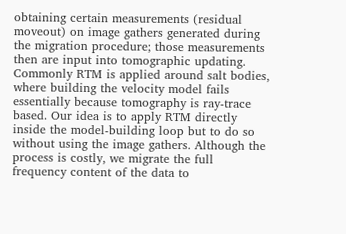obtaining certain measurements (residual moveout) on image gathers generated during the migration procedure; those measurements then are input into tomographic updating. Commonly RTM is applied around salt bodies, where building the velocity model fails essentially because tomography is ray-trace based. Our idea is to apply RTM directly inside the model-building loop but to do so without using the image gathers. Although the process is costly, we migrate the full frequency content of the data to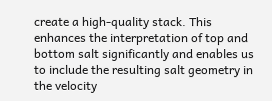create a high-quality stack. This enhances the interpretation of top and bottom salt significantly and enables us to include the resulting salt geometry in the velocity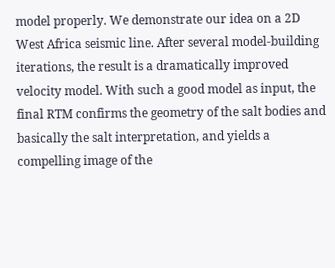model properly. We demonstrate our idea on a 2D West Africa seismic line. After several model-building iterations, the result is a dramatically improved velocity model. With such a good model as input, the final RTM confirms the geometry of the salt bodies and basically the salt interpretation, and yields a compelling image of the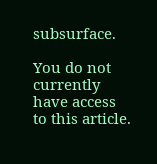subsurface.

You do not currently have access to this article.